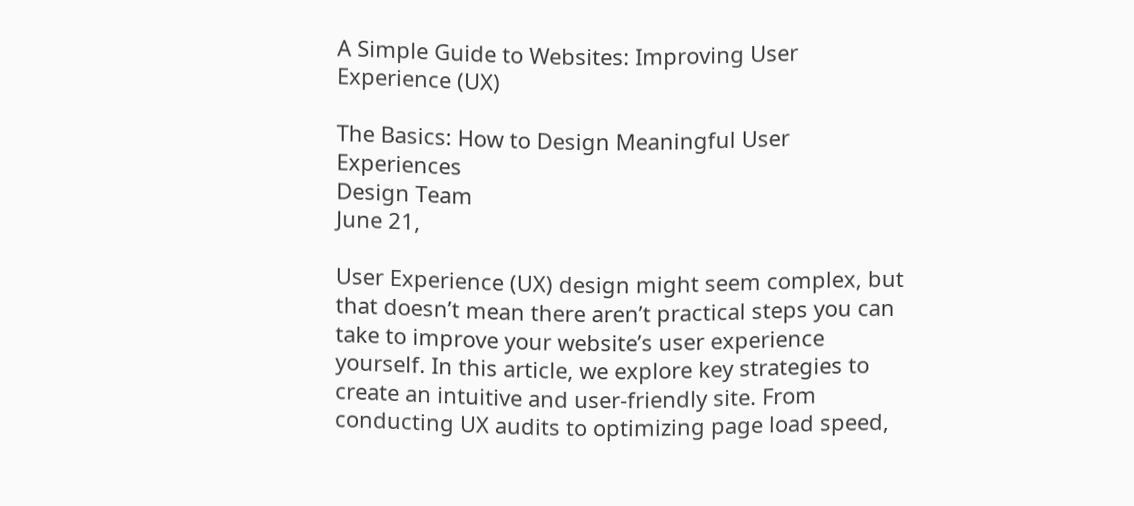A Simple Guide to Websites: Improving User Experience (UX)

The Basics: How to Design Meaningful User Experiences
Design Team
June 21,

User Experience (UX) design might seem complex, but that doesn’t mean there aren’t practical steps you can take to improve your website’s user experience yourself. In this article, we explore key strategies to create an intuitive and user-friendly site. From conducting UX audits to optimizing page load speed,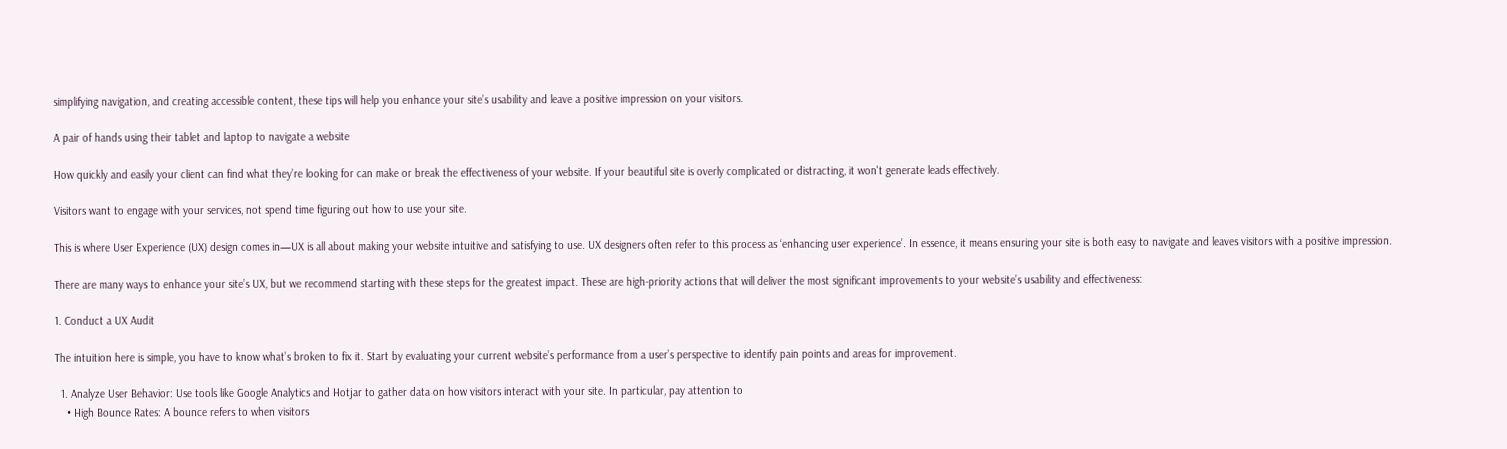simplifying navigation, and creating accessible content, these tips will help you enhance your site’s usability and leave a positive impression on your visitors.

A pair of hands using their tablet and laptop to navigate a website

How quickly and easily your client can find what they’re looking for can make or break the effectiveness of your website. If your beautiful site is overly complicated or distracting, it won't generate leads effectively.

Visitors want to engage with your services, not spend time figuring out how to use your site.

This is where User Experience (UX) design comes in—UX is all about making your website intuitive and satisfying to use. UX designers often refer to this process as ‘enhancing user experience’. In essence, it means ensuring your site is both easy to navigate and leaves visitors with a positive impression.

There are many ways to enhance your site’s UX, but we recommend starting with these steps for the greatest impact. These are high-priority actions that will deliver the most significant improvements to your website’s usability and effectiveness:

1. Conduct a UX Audit

The intuition here is simple, you have to know what’s broken to fix it. Start by evaluating your current website’s performance from a user’s perspective to identify pain points and areas for improvement.

  1. Analyze User Behavior: Use tools like Google Analytics and Hotjar to gather data on how visitors interact with your site. In particular, pay attention to
    • High Bounce Rates: A bounce refers to when visitors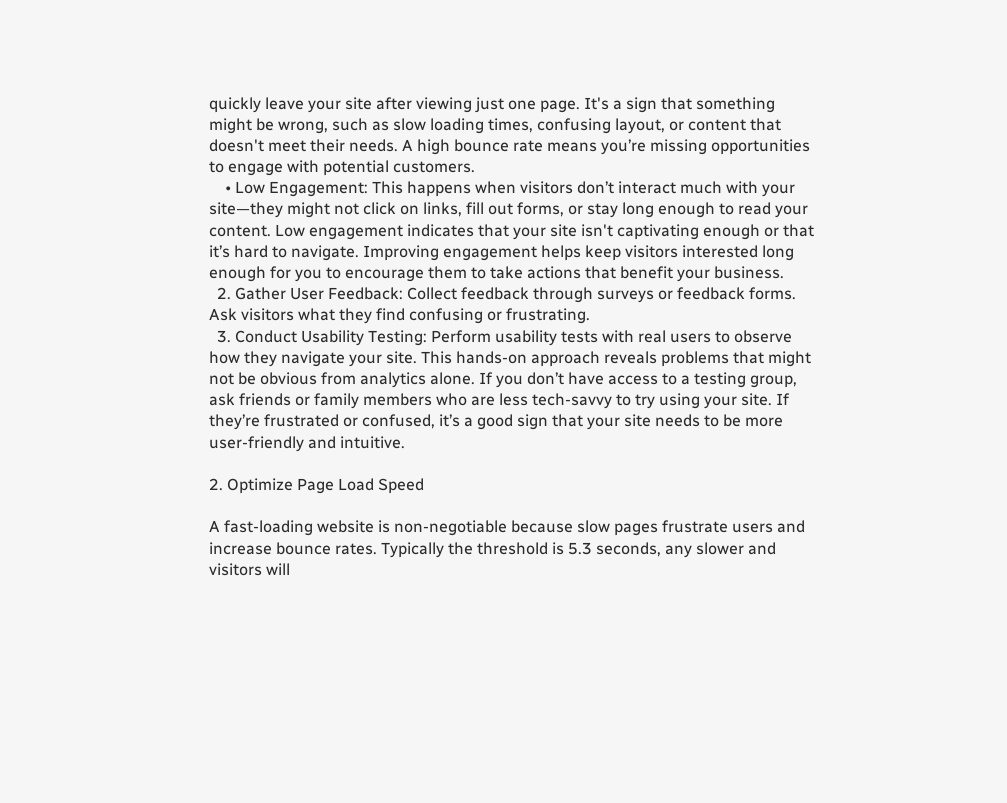quickly leave your site after viewing just one page. It's a sign that something might be wrong, such as slow loading times, confusing layout, or content that doesn't meet their needs. A high bounce rate means you’re missing opportunities to engage with potential customers.
    • Low Engagement: This happens when visitors don’t interact much with your site—they might not click on links, fill out forms, or stay long enough to read your content. Low engagement indicates that your site isn't captivating enough or that it’s hard to navigate. Improving engagement helps keep visitors interested long enough for you to encourage them to take actions that benefit your business.
  2. Gather User Feedback: Collect feedback through surveys or feedback forms. Ask visitors what they find confusing or frustrating.
  3. Conduct Usability Testing: Perform usability tests with real users to observe how they navigate your site. This hands-on approach reveals problems that might not be obvious from analytics alone. If you don’t have access to a testing group, ask friends or family members who are less tech-savvy to try using your site. If they’re frustrated or confused, it’s a good sign that your site needs to be more user-friendly and intuitive.

2. Optimize Page Load Speed

A fast-loading website is non-negotiable because slow pages frustrate users and increase bounce rates. Typically the threshold is 5.3 seconds, any slower and visitors will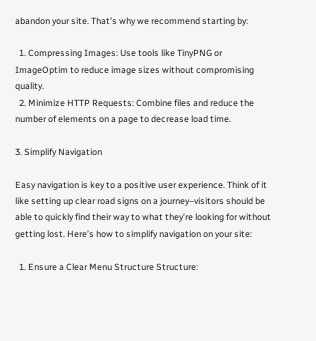abandon your site. That’s why we recommend starting by:

  1. Compressing Images: Use tools like TinyPNG or ImageOptim to reduce image sizes without compromising quality.
  2. Minimize HTTP Requests: Combine files and reduce the number of elements on a page to decrease load time.

3. Simplify Navigation

Easy navigation is key to a positive user experience. Think of it like setting up clear road signs on a journey–visitors should be able to quickly find their way to what they’re looking for without getting lost. Here’s how to simplify navigation on your site:

  1. Ensure a Clear Menu Structure Structure: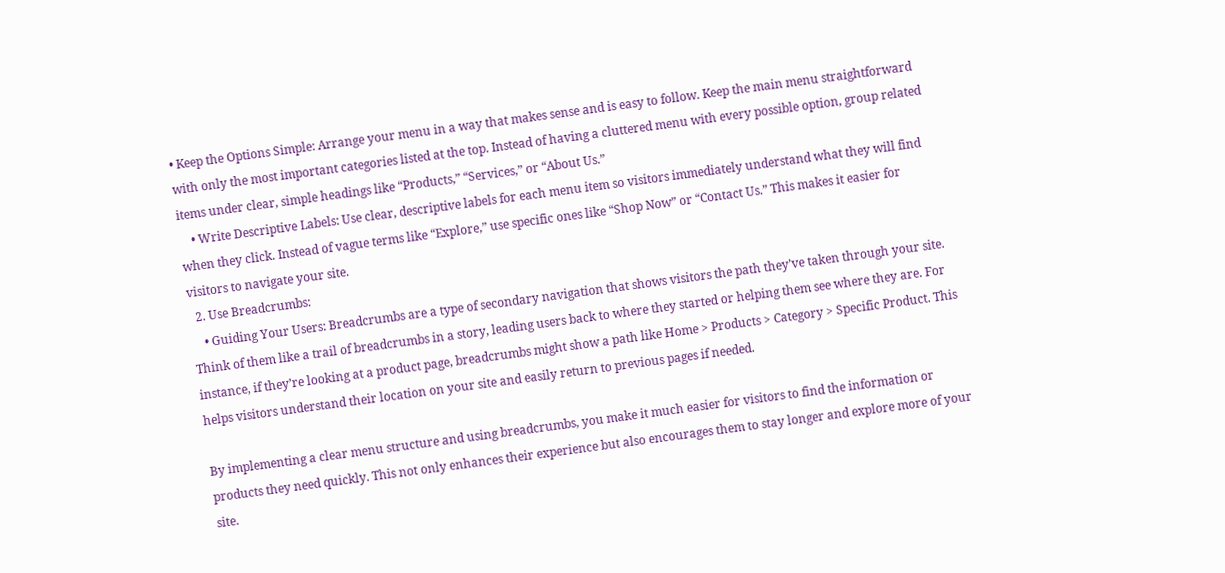• Keep the Options Simple: Arrange your menu in a way that makes sense and is easy to follow. Keep the main menu straightforward with only the most important categories listed at the top. Instead of having a cluttered menu with every possible option, group related items under clear, simple headings like “Products,” “Services,” or “About Us.”
    • Write Descriptive Labels: Use clear, descriptive labels for each menu item so visitors immediately understand what they will find when they click. Instead of vague terms like “Explore,” use specific ones like “Shop Now” or “Contact Us.” This makes it easier for visitors to navigate your site.
  2. Use Breadcrumbs:
    • Guiding Your Users: Breadcrumbs are a type of secondary navigation that shows visitors the path they’ve taken through your site. Think of them like a trail of breadcrumbs in a story, leading users back to where they started or helping them see where they are. For instance, if they’re looking at a product page, breadcrumbs might show a path like Home > Products > Category > Specific Product. This helps visitors understand their location on your site and easily return to previous pages if needed.

By implementing a clear menu structure and using breadcrumbs, you make it much easier for visitors to find the information or products they need quickly. This not only enhances their experience but also encourages them to stay longer and explore more of your site.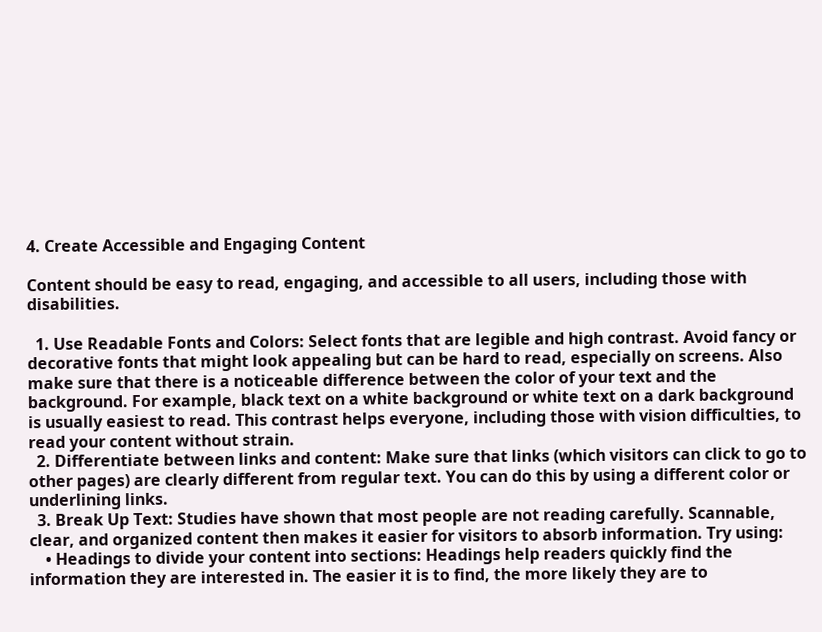4. Create Accessible and Engaging Content

Content should be easy to read, engaging, and accessible to all users, including those with disabilities.

  1. Use Readable Fonts and Colors: Select fonts that are legible and high contrast. Avoid fancy or decorative fonts that might look appealing but can be hard to read, especially on screens. Also make sure that there is a noticeable difference between the color of your text and the background. For example, black text on a white background or white text on a dark background is usually easiest to read. This contrast helps everyone, including those with vision difficulties, to read your content without strain.
  2. Differentiate between links and content: Make sure that links (which visitors can click to go to other pages) are clearly different from regular text. You can do this by using a different color or underlining links.
  3. Break Up Text: Studies have shown that most people are not reading carefully. Scannable, clear, and organized content then makes it easier for visitors to absorb information. Try using:
    • Headings to divide your content into sections: Headings help readers quickly find the information they are interested in. The easier it is to find, the more likely they are to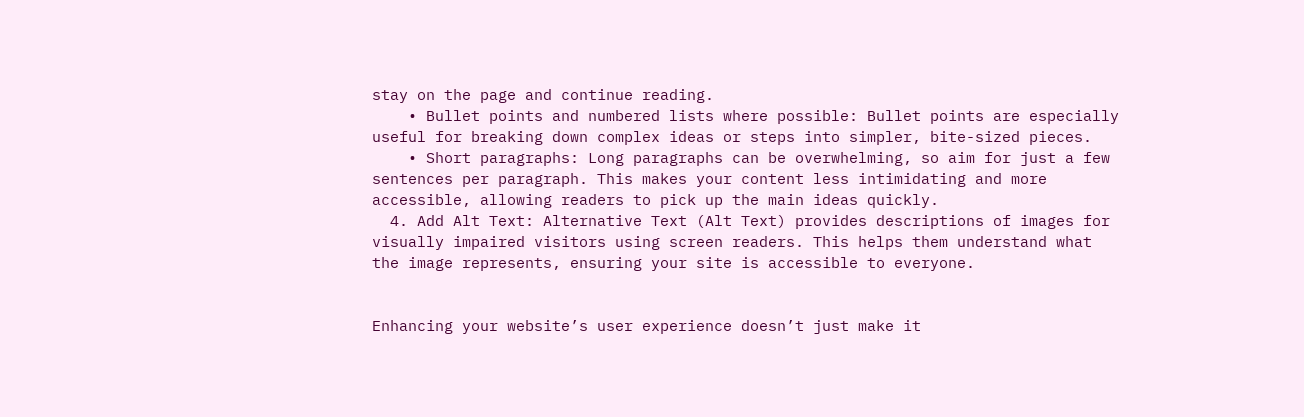stay on the page and continue reading.
    • Bullet points and numbered lists where possible: Bullet points are especially useful for breaking down complex ideas or steps into simpler, bite-sized pieces.
    • Short paragraphs: Long paragraphs can be overwhelming, so aim for just a few sentences per paragraph. This makes your content less intimidating and more accessible, allowing readers to pick up the main ideas quickly.
  4. Add Alt Text: Alternative Text (Alt Text) provides descriptions of images for visually impaired visitors using screen readers. This helps them understand what the image represents, ensuring your site is accessible to everyone.


Enhancing your website’s user experience doesn’t just make it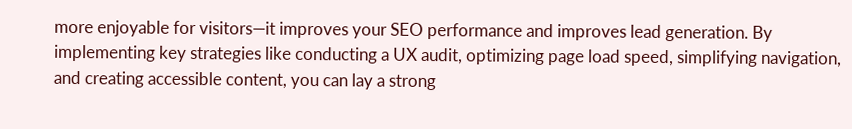more enjoyable for visitors—it improves your SEO performance and improves lead generation. By implementing key strategies like conducting a UX audit, optimizing page load speed, simplifying navigation, and creating accessible content, you can lay a strong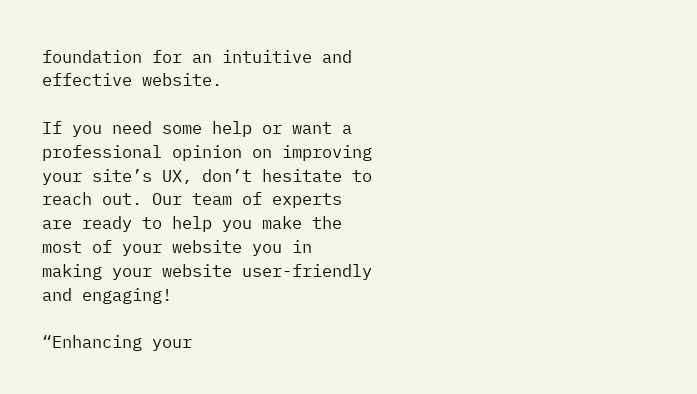foundation for an intuitive and effective website.

If you need some help or want a professional opinion on improving your site’s UX, don’t hesitate to reach out. Our team of experts are ready to help you make the most of your website you in making your website user-friendly and engaging!

“Enhancing your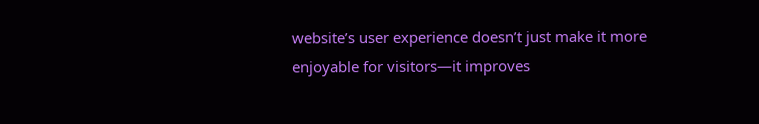website’s user experience doesn’t just make it more enjoyable for visitors—it improves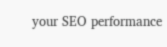your SEO performance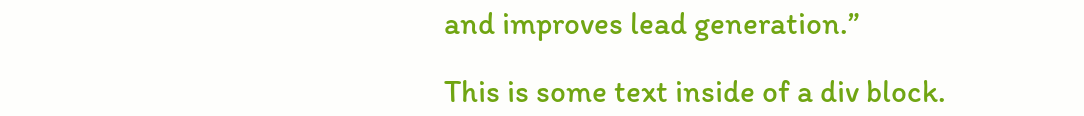and improves lead generation.”

This is some text inside of a div block.